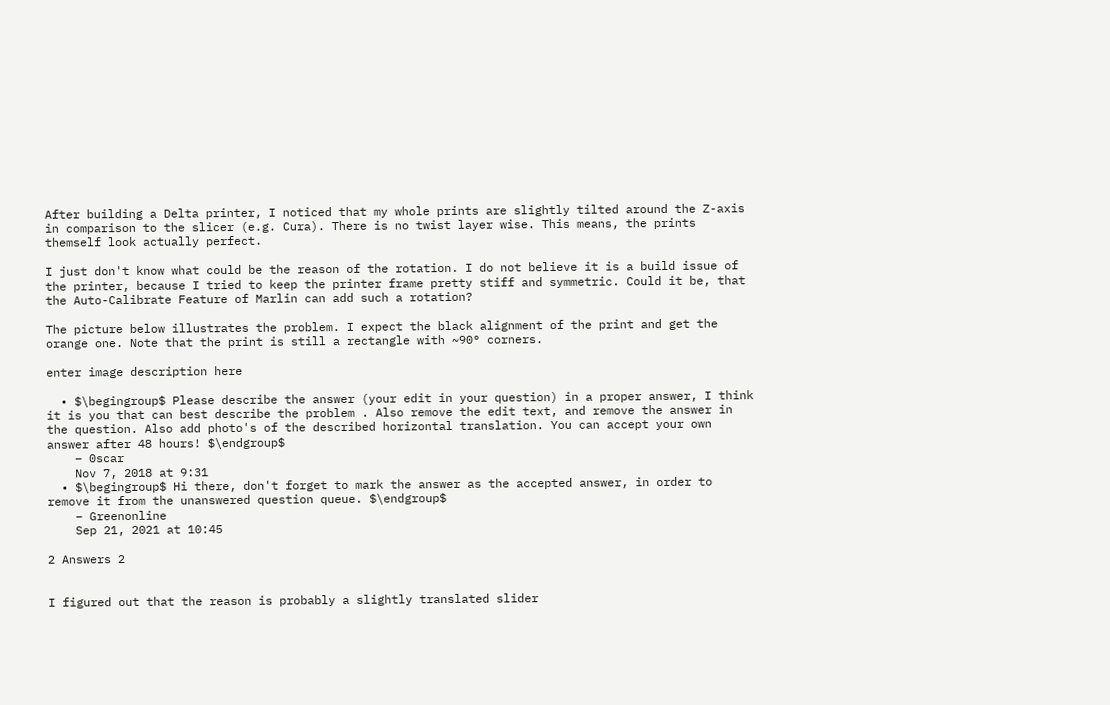After building a Delta printer, I noticed that my whole prints are slightly tilted around the Z-axis in comparison to the slicer (e.g. Cura). There is no twist layer wise. This means, the prints themself look actually perfect.

I just don't know what could be the reason of the rotation. I do not believe it is a build issue of the printer, because I tried to keep the printer frame pretty stiff and symmetric. Could it be, that the Auto-Calibrate Feature of Marlin can add such a rotation?

The picture below illustrates the problem. I expect the black alignment of the print and get the orange one. Note that the print is still a rectangle with ~90° corners.

enter image description here

  • $\begingroup$ Please describe the answer (your edit in your question) in a proper answer, I think it is you that can best describe the problem . Also remove the edit text, and remove the answer in the question. Also add photo's of the described horizontal translation. You can accept your own answer after 48 hours! $\endgroup$
    – 0scar
    Nov 7, 2018 at 9:31
  • $\begingroup$ Hi there, don't forget to mark the answer as the accepted answer, in order to remove it from the unanswered question queue. $\endgroup$
    – Greenonline
    Sep 21, 2021 at 10:45

2 Answers 2


I figured out that the reason is probably a slightly translated slider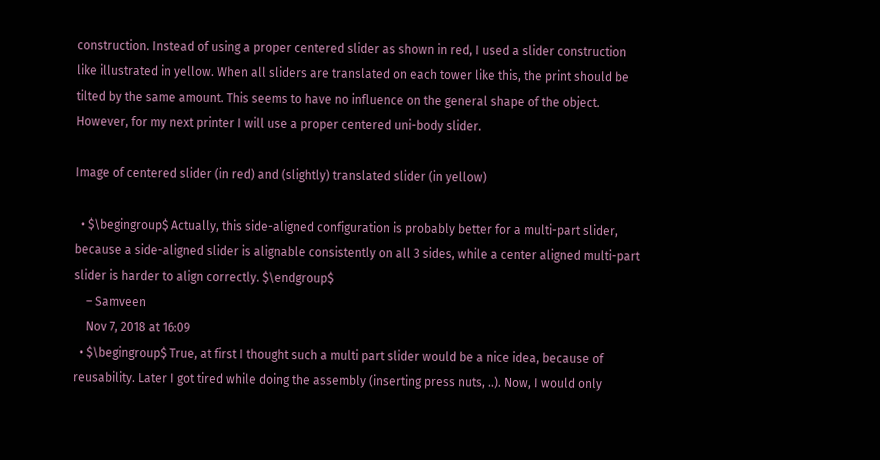construction. Instead of using a proper centered slider as shown in red, I used a slider construction like illustrated in yellow. When all sliders are translated on each tower like this, the print should be tilted by the same amount. This seems to have no influence on the general shape of the object. However, for my next printer I will use a proper centered uni-body slider.

Image of centered slider (in red) and (slightly) translated slider (in yellow)

  • $\begingroup$ Actually, this side-aligned configuration is probably better for a multi-part slider, because a side-aligned slider is alignable consistently on all 3 sides, while a center aligned multi-part slider is harder to align correctly. $\endgroup$
    – Samveen
    Nov 7, 2018 at 16:09
  • $\begingroup$ True, at first I thought such a multi part slider would be a nice idea, because of reusability. Later I got tired while doing the assembly (inserting press nuts, ..). Now, I would only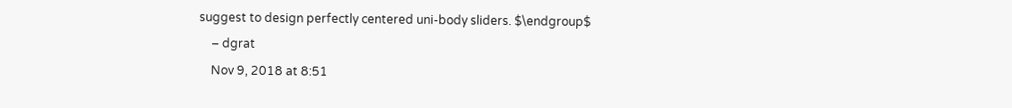suggest to design perfectly centered uni-body sliders. $\endgroup$
    – dgrat
    Nov 9, 2018 at 8:51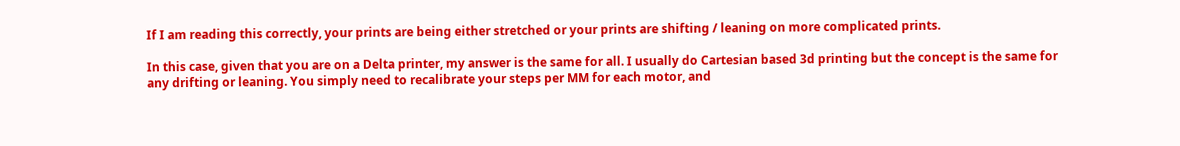If I am reading this correctly, your prints are being either stretched or your prints are shifting / leaning on more complicated prints.

In this case, given that you are on a Delta printer, my answer is the same for all. I usually do Cartesian based 3d printing but the concept is the same for any drifting or leaning. You simply need to recalibrate your steps per MM for each motor, and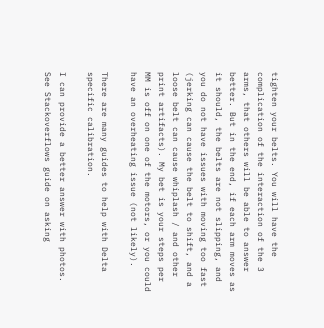tighten your belts. You will have the complication of the interaction of the 3 arms, that others will be able to answer better. But in the end, if each arm moves as it should, the belts are not slipping, and you do not have issues with moving too fast (jerking can cause the belt to shift, and a loose belt can cause whiplash / and other print artifacts). My bet is your steps per MM is off on one of the motors, or you could have an overheating issue (not likely).

There are many guides to help with Delta specific calibration.

I can provide a better answer with photos. See Stackoverflows guide on asking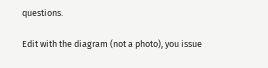questions.

Edit with the diagram (not a photo), you issue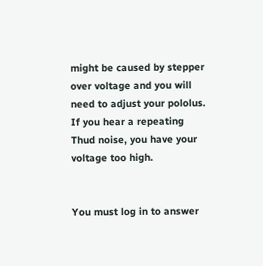might be caused by stepper over voltage and you will need to adjust your pololus. If you hear a repeating Thud noise, you have your voltage too high.


You must log in to answer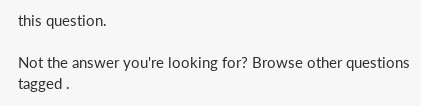this question.

Not the answer you're looking for? Browse other questions tagged .